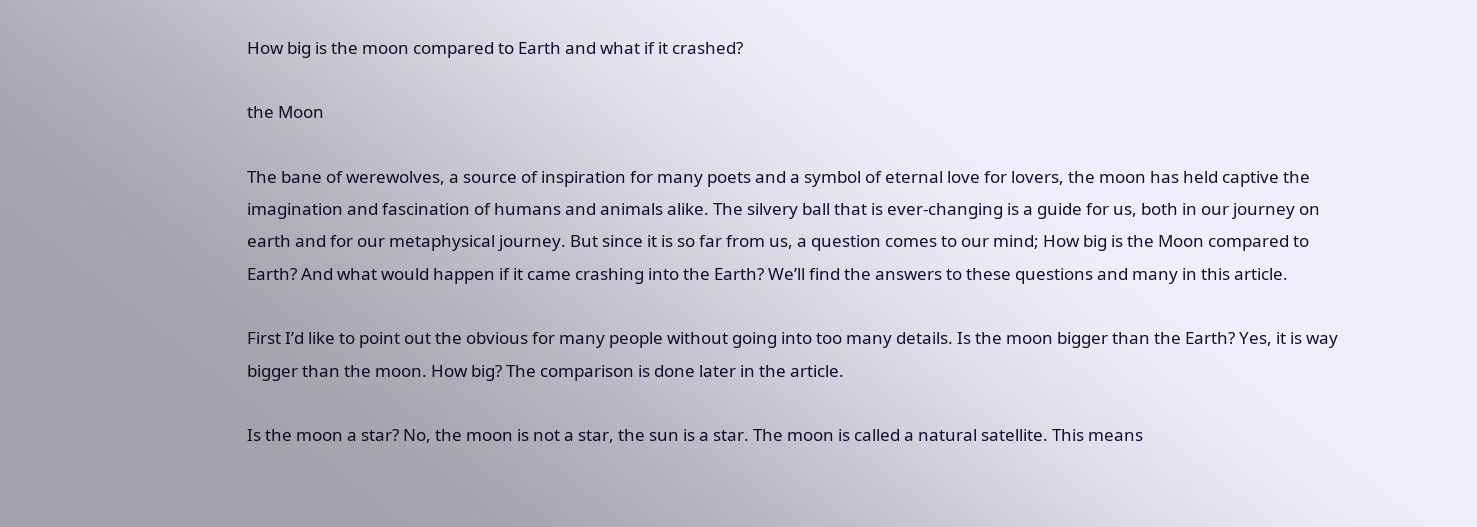How big is the moon compared to Earth and what if it crashed?

the Moon

The bane of werewolves, a source of inspiration for many poets and a symbol of eternal love for lovers, the moon has held captive the imagination and fascination of humans and animals alike. The silvery ball that is ever-changing is a guide for us, both in our journey on earth and for our metaphysical journey. But since it is so far from us, a question comes to our mind; How big is the Moon compared to Earth? And what would happen if it came crashing into the Earth? We’ll find the answers to these questions and many in this article.

First I’d like to point out the obvious for many people without going into too many details. Is the moon bigger than the Earth? Yes, it is way bigger than the moon. How big? The comparison is done later in the article.

Is the moon a star? No, the moon is not a star, the sun is a star. The moon is called a natural satellite. This means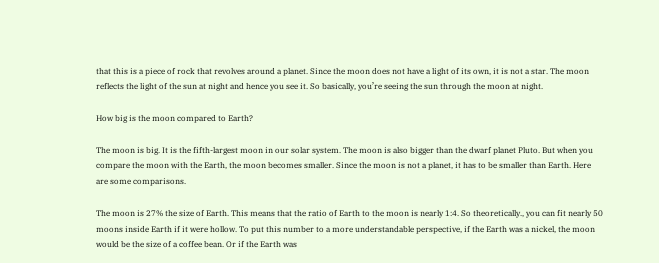that this is a piece of rock that revolves around a planet. Since the moon does not have a light of its own, it is not a star. The moon reflects the light of the sun at night and hence you see it. So basically, you’re seeing the sun through the moon at night.

How big is the moon compared to Earth?

The moon is big. It is the fifth-largest moon in our solar system. The moon is also bigger than the dwarf planet Pluto. But when you compare the moon with the Earth, the moon becomes smaller. Since the moon is not a planet, it has to be smaller than Earth. Here are some comparisons.

The moon is 27% the size of Earth. This means that the ratio of Earth to the moon is nearly 1:4. So theoretically., you can fit nearly 50 moons inside Earth if it were hollow. To put this number to a more understandable perspective, if the Earth was a nickel, the moon would be the size of a coffee bean. Or if the Earth was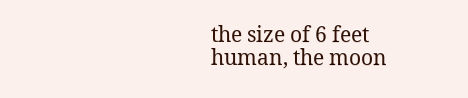the size of 6 feet human, the moon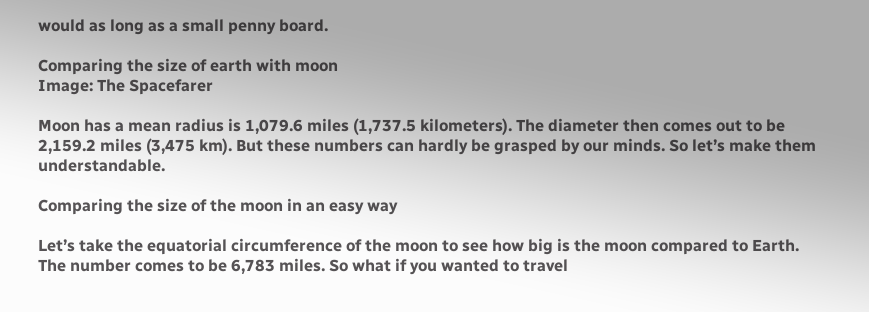would as long as a small penny board.

Comparing the size of earth with moon
Image: The Spacefarer

Moon has a mean radius is 1,079.6 miles (1,737.5 kilometers). The diameter then comes out to be 2,159.2 miles (3,475 km). But these numbers can hardly be grasped by our minds. So let’s make them understandable.

Comparing the size of the moon in an easy way

Let’s take the equatorial circumference of the moon to see how big is the moon compared to Earth. The number comes to be 6,783 miles. So what if you wanted to travel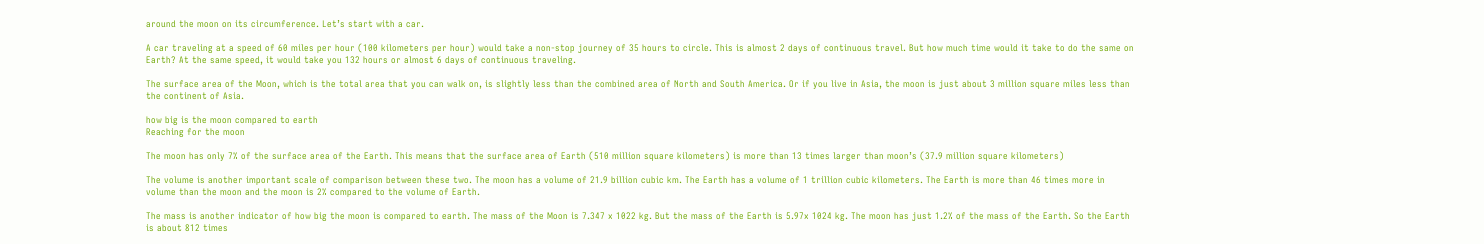around the moon on its circumference. Let’s start with a car.

A car traveling at a speed of 60 miles per hour (100 kilometers per hour) would take a non-stop journey of 35 hours to circle. This is almost 2 days of continuous travel. But how much time would it take to do the same on Earth? At the same speed, it would take you 132 hours or almost 6 days of continuous traveling.

The surface area of the Moon, which is the total area that you can walk on, is slightly less than the combined area of North and South America. Or if you live in Asia, the moon is just about 3 million square miles less than the continent of Asia.

how big is the moon compared to earth
Reaching for the moon

The moon has only 7% of the surface area of the Earth. This means that the surface area of Earth (510 million square kilometers) is more than 13 times larger than moon’s (37.9 million square kilometers)

The volume is another important scale of comparison between these two. The moon has a volume of 21.9 billion cubic km. The Earth has a volume of 1 trillion cubic kilometers. The Earth is more than 46 times more in volume than the moon and the moon is 2% compared to the volume of Earth.

The mass is another indicator of how big the moon is compared to earth. The mass of the Moon is 7.347 x 1022 kg. But the mass of the Earth is 5.97x 1024 kg. The moon has just 1.2% of the mass of the Earth. So the Earth is about 812 times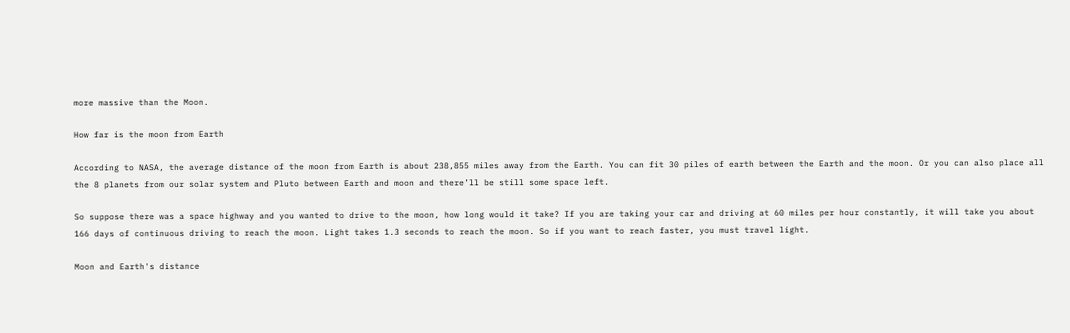more massive than the Moon.

How far is the moon from Earth

According to NASA, the average distance of the moon from Earth is about 238,855 miles away from the Earth. You can fit 30 piles of earth between the Earth and the moon. Or you can also place all the 8 planets from our solar system and Pluto between Earth and moon and there’ll be still some space left.

So suppose there was a space highway and you wanted to drive to the moon, how long would it take? If you are taking your car and driving at 60 miles per hour constantly, it will take you about 166 days of continuous driving to reach the moon. Light takes 1.3 seconds to reach the moon. So if you want to reach faster, you must travel light.

Moon and Earth's distance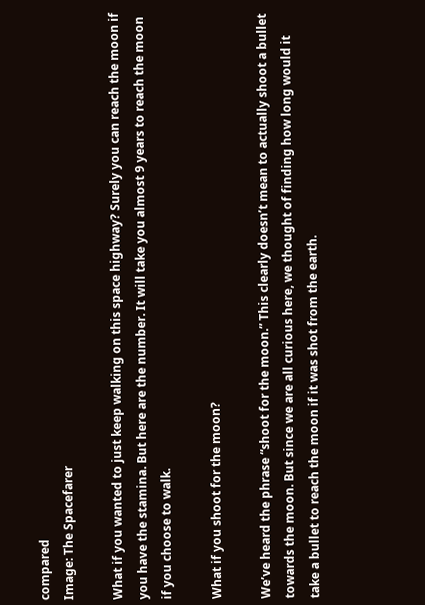compared
Image: The Spacefarer

What if you wanted to just keep walking on this space highway? Surely you can reach the moon if you have the stamina. But here are the number. It will take you almost 9 years to reach the moon if you choose to walk.

What if you shoot for the moon?

We’ve heard the phrase “shoot for the moon.” This clearly doesn’t mean to actually shoot a bullet towards the moon. But since we are all curious here, we thought of finding how long would it take a bullet to reach the moon if it was shot from the earth.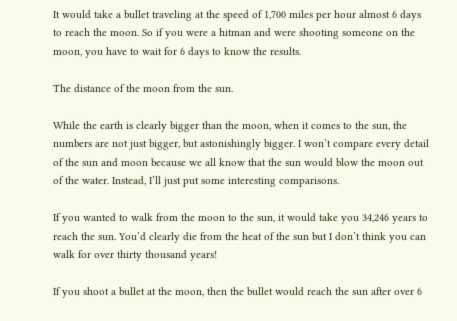It would take a bullet traveling at the speed of 1,700 miles per hour almost 6 days to reach the moon. So if you were a hitman and were shooting someone on the moon, you have to wait for 6 days to know the results.

The distance of the moon from the sun.

While the earth is clearly bigger than the moon, when it comes to the sun, the numbers are not just bigger, but astonishingly bigger. I won’t compare every detail of the sun and moon because we all know that the sun would blow the moon out of the water. Instead, I’ll just put some interesting comparisons.

If you wanted to walk from the moon to the sun, it would take you 34,246 years to reach the sun. You’d clearly die from the heat of the sun but I don’t think you can walk for over thirty thousand years!

If you shoot a bullet at the moon, then the bullet would reach the sun after over 6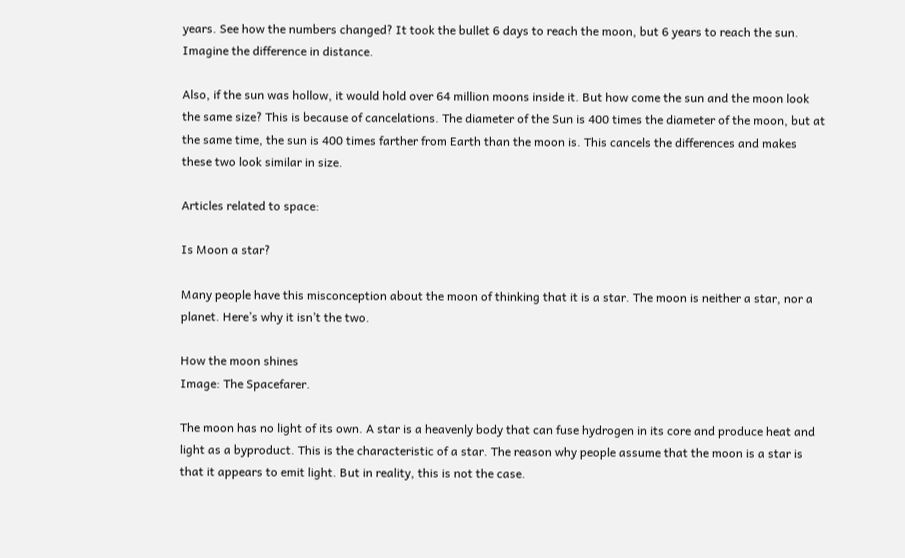years. See how the numbers changed? It took the bullet 6 days to reach the moon, but 6 years to reach the sun. Imagine the difference in distance.

Also, if the sun was hollow, it would hold over 64 million moons inside it. But how come the sun and the moon look the same size? This is because of cancelations. The diameter of the Sun is 400 times the diameter of the moon, but at the same time, the sun is 400 times farther from Earth than the moon is. This cancels the differences and makes these two look similar in size.

Articles related to space:

Is Moon a star?

Many people have this misconception about the moon of thinking that it is a star. The moon is neither a star, nor a planet. Here’s why it isn’t the two.

How the moon shines
Image: The Spacefarer.

The moon has no light of its own. A star is a heavenly body that can fuse hydrogen in its core and produce heat and light as a byproduct. This is the characteristic of a star. The reason why people assume that the moon is a star is that it appears to emit light. But in reality, this is not the case.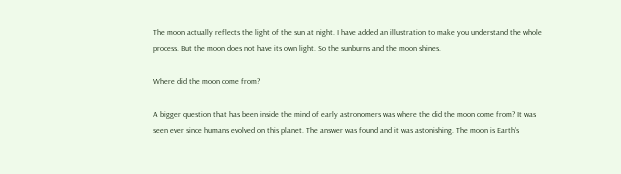The moon actually reflects the light of the sun at night. I have added an illustration to make you understand the whole process. But the moon does not have its own light. So the sunburns and the moon shines.

Where did the moon come from?

A bigger question that has been inside the mind of early astronomers was where the did the moon come from? It was seen ever since humans evolved on this planet. The answer was found and it was astonishing. The moon is Earth’s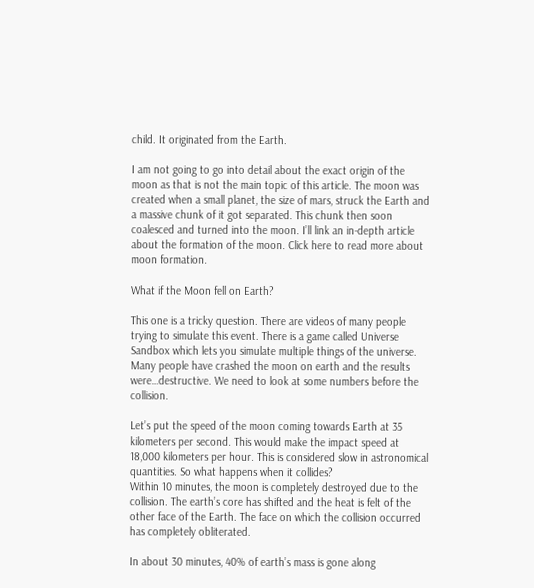child. It originated from the Earth.

I am not going to go into detail about the exact origin of the moon as that is not the main topic of this article. The moon was created when a small planet, the size of mars, struck the Earth and a massive chunk of it got separated. This chunk then soon coalesced and turned into the moon. I’ll link an in-depth article about the formation of the moon. Click here to read more about moon formation.

What if the Moon fell on Earth?

This one is a tricky question. There are videos of many people trying to simulate this event. There is a game called Universe Sandbox which lets you simulate multiple things of the universe. Many people have crashed the moon on earth and the results were…destructive. We need to look at some numbers before the collision.

Let’s put the speed of the moon coming towards Earth at 35 kilometers per second. This would make the impact speed at 18,000 kilometers per hour. This is considered slow in astronomical quantities. So what happens when it collides?
Within 10 minutes, the moon is completely destroyed due to the collision. The earth’s core has shifted and the heat is felt of the other face of the Earth. The face on which the collision occurred has completely obliterated.

In about 30 minutes, 40% of earth’s mass is gone along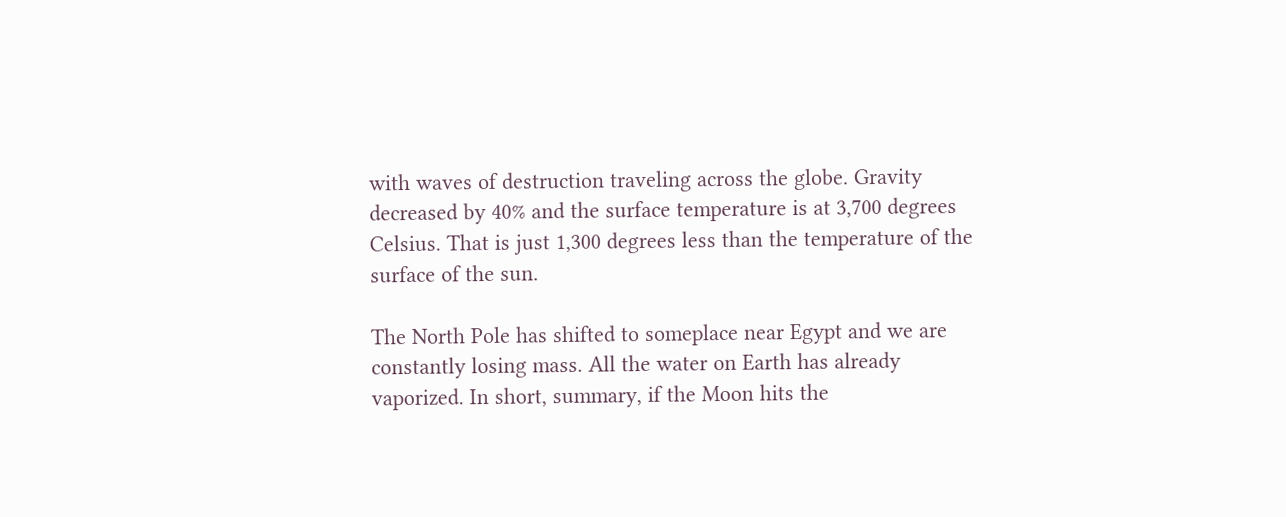with waves of destruction traveling across the globe. Gravity decreased by 40% and the surface temperature is at 3,700 degrees Celsius. That is just 1,300 degrees less than the temperature of the surface of the sun.

The North Pole has shifted to someplace near Egypt and we are constantly losing mass. All the water on Earth has already vaporized. In short, summary, if the Moon hits the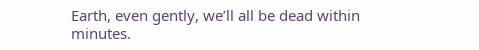Earth, even gently, we’ll all be dead within minutes.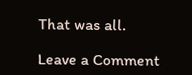That was all.

Leave a Comment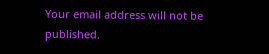Your email address will not be published.